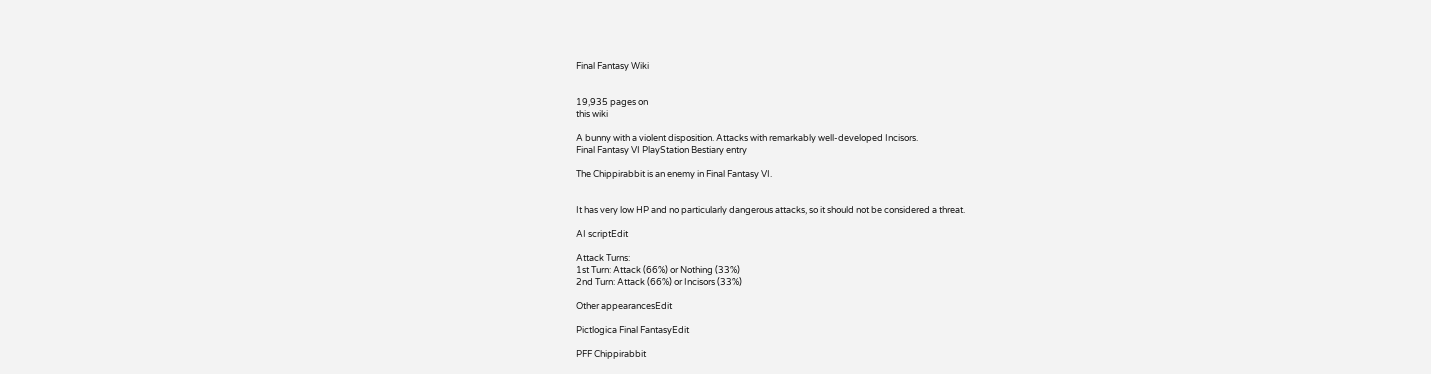Final Fantasy Wiki


19,935 pages on
this wiki

A bunny with a violent disposition. Attacks with remarkably well-developed Incisors.
Final Fantasy VI PlayStation Bestiary entry

The Chippirabbit is an enemy in Final Fantasy VI.


It has very low HP and no particularly dangerous attacks, so it should not be considered a threat.

AI scriptEdit

Attack Turns:
1st Turn: Attack (66%) or Nothing (33%)
2nd Turn: Attack (66%) or Incisors (33%)

Other appearancesEdit

Pictlogica Final FantasyEdit

PFF Chippirabbit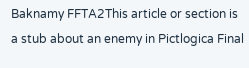Baknamy FFTA2This article or section is a stub about an enemy in Pictlogica Final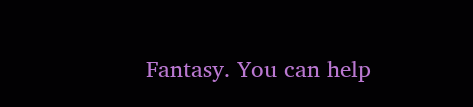Fantasy. You can help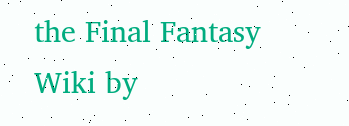the Final Fantasy Wiki by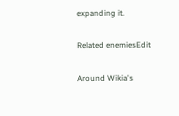expanding it.

Related enemiesEdit

Around Wikia's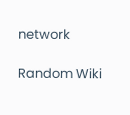network

Random Wiki